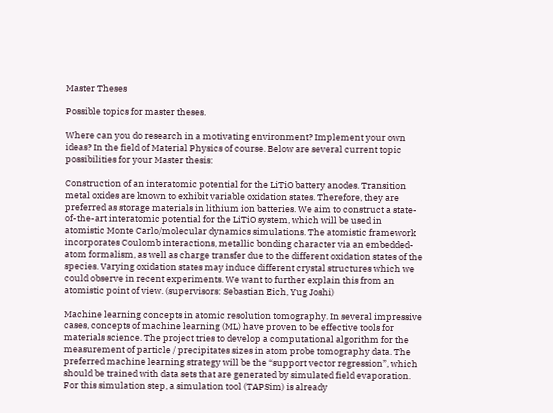Master Theses

Possible topics for master theses.

Where can you do research in a motivating environment? Implement your own ideas? In the field of Material Physics of course. Below are several current topic possibilities for your Master thesis:

Construction of an interatomic potential for the LiTiO battery anodes. Transition metal oxides are known to exhibit variable oxidation states. Therefore, they are preferred as storage materials in lithium ion batteries. We aim to construct a state-of-the-art interatomic potential for the LiTiO system, which will be used in atomistic Monte Carlo/molecular dynamics simulations. The atomistic framework incorporates Coulomb interactions, metallic bonding character via an embedded-atom formalism, as well as charge transfer due to the different oxidation states of the species. Varying oxidation states may induce different crystal structures which we could observe in recent experiments. We want to further explain this from an atomistic point of view. (supervisors: Sebastian Eich, Yug Joshi)

Machine learning concepts in atomic resolution tomography. In several impressive cases, concepts of machine learning (ML) have proven to be effective tools for materials science. The project tries to develop a computational algorithm for the measurement of particle / precipitates sizes in atom probe tomography data. The preferred machine learning strategy will be the “support vector regression”, which should be trained with data sets that are generated by simulated field evaporation. For this simulation step, a simulation tool (TAPSim) is already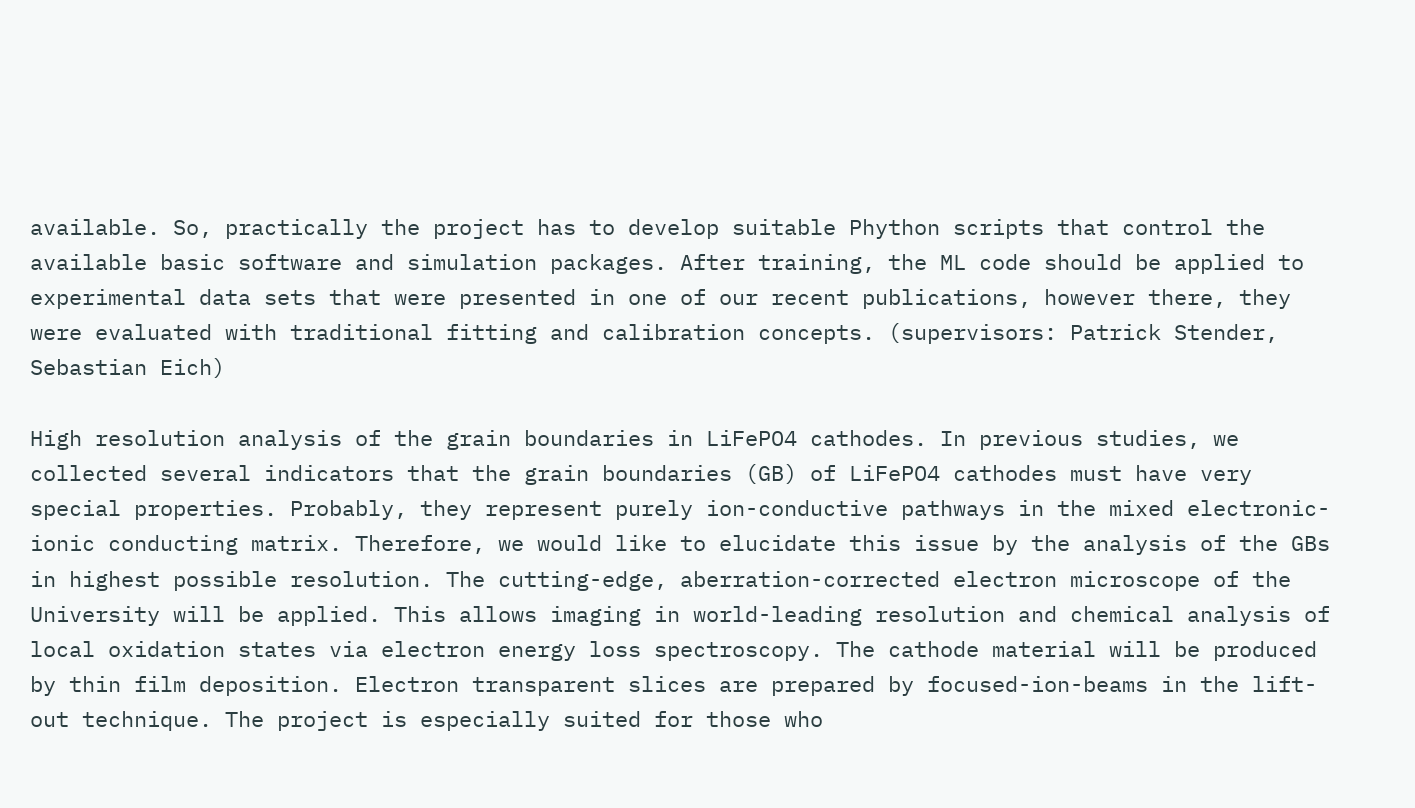available. So, practically the project has to develop suitable Phython scripts that control the available basic software and simulation packages. After training, the ML code should be applied to experimental data sets that were presented in one of our recent publications, however there, they were evaluated with traditional fitting and calibration concepts. (supervisors: Patrick Stender, Sebastian Eich)

High resolution analysis of the grain boundaries in LiFePO4 cathodes. In previous studies, we collected several indicators that the grain boundaries (GB) of LiFePO4 cathodes must have very special properties. Probably, they represent purely ion-conductive pathways in the mixed electronic-ionic conducting matrix. Therefore, we would like to elucidate this issue by the analysis of the GBs in highest possible resolution. The cutting-edge, aberration-corrected electron microscope of the University will be applied. This allows imaging in world-leading resolution and chemical analysis of local oxidation states via electron energy loss spectroscopy. The cathode material will be produced by thin film deposition. Electron transparent slices are prepared by focused-ion-beams in the lift-out technique. The project is especially suited for those who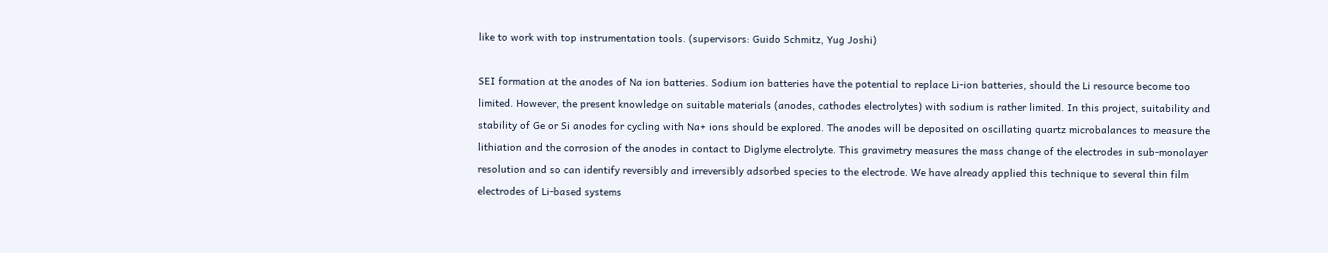like to work with top instrumentation tools. (supervisors: Guido Schmitz, Yug Joshi)

SEI formation at the anodes of Na ion batteries. Sodium ion batteries have the potential to replace Li-ion batteries, should the Li resource become too limited. However, the present knowledge on suitable materials (anodes, cathodes electrolytes) with sodium is rather limited. In this project, suitability and stability of Ge or Si anodes for cycling with Na+ ions should be explored. The anodes will be deposited on oscillating quartz microbalances to measure the lithiation and the corrosion of the anodes in contact to Diglyme electrolyte. This gravimetry measures the mass change of the electrodes in sub-monolayer resolution and so can identify reversibly and irreversibly adsorbed species to the electrode. We have already applied this technique to several thin film electrodes of Li-based systems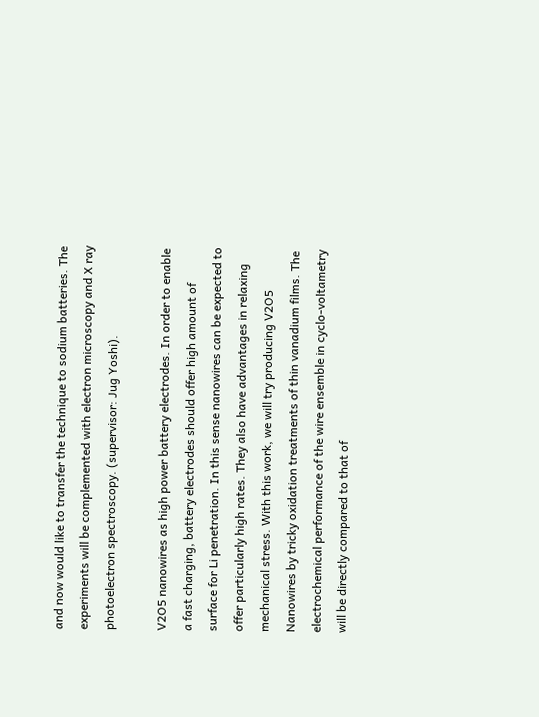and now would like to transfer the technique to sodium batteries. The experiments will be complemented with electron microscopy and X ray photoelectron spectroscopy. (supervisor: Jug Yoshi).

V2O5 nanowires as high power battery electrodes. In order to enable a fast charging, battery electrodes should offer high amount of surface for Li penetration. In this sense nanowires can be expected to offer particularly high rates. They also have advantages in relaxing mechanical stress. With this work, we will try producing V2O5 Nanowires by tricky oxidation treatments of thin vanadium films. The electrochemical performance of the wire ensemble in cyclo-voltametry will be directly compared to that of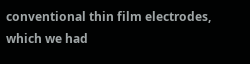conventional thin film electrodes, which we had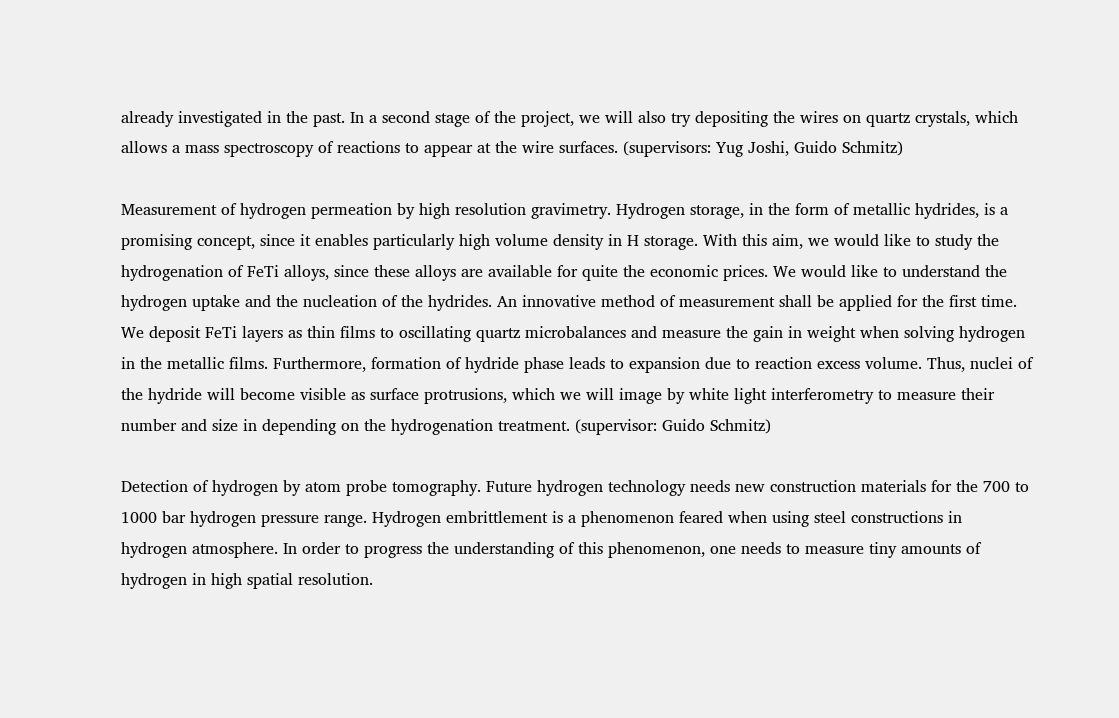already investigated in the past. In a second stage of the project, we will also try depositing the wires on quartz crystals, which allows a mass spectroscopy of reactions to appear at the wire surfaces. (supervisors: Yug Joshi, Guido Schmitz)

Measurement of hydrogen permeation by high resolution gravimetry. Hydrogen storage, in the form of metallic hydrides, is a promising concept, since it enables particularly high volume density in H storage. With this aim, we would like to study the hydrogenation of FeTi alloys, since these alloys are available for quite the economic prices. We would like to understand the hydrogen uptake and the nucleation of the hydrides. An innovative method of measurement shall be applied for the first time. We deposit FeTi layers as thin films to oscillating quartz microbalances and measure the gain in weight when solving hydrogen in the metallic films. Furthermore, formation of hydride phase leads to expansion due to reaction excess volume. Thus, nuclei of the hydride will become visible as surface protrusions, which we will image by white light interferometry to measure their number and size in depending on the hydrogenation treatment. (supervisor: Guido Schmitz)

Detection of hydrogen by atom probe tomography. Future hydrogen technology needs new construction materials for the 700 to 1000 bar hydrogen pressure range. Hydrogen embrittlement is a phenomenon feared when using steel constructions in hydrogen atmosphere. In order to progress the understanding of this phenomenon, one needs to measure tiny amounts of hydrogen in high spatial resolution.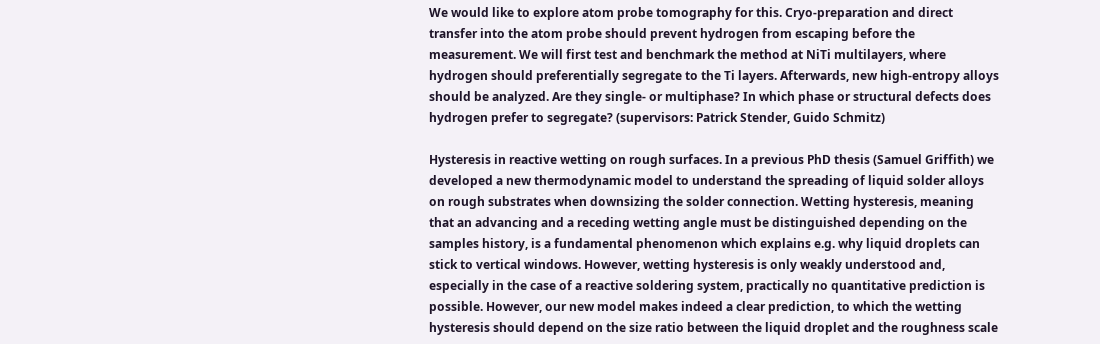We would like to explore atom probe tomography for this. Cryo-preparation and direct transfer into the atom probe should prevent hydrogen from escaping before the measurement. We will first test and benchmark the method at NiTi multilayers, where hydrogen should preferentially segregate to the Ti layers. Afterwards, new high-entropy alloys should be analyzed. Are they single- or multiphase? In which phase or structural defects does hydrogen prefer to segregate? (supervisors: Patrick Stender, Guido Schmitz)

Hysteresis in reactive wetting on rough surfaces. In a previous PhD thesis (Samuel Griffith) we developed a new thermodynamic model to understand the spreading of liquid solder alloys on rough substrates when downsizing the solder connection. Wetting hysteresis, meaning that an advancing and a receding wetting angle must be distinguished depending on the samples history, is a fundamental phenomenon which explains e.g. why liquid droplets can stick to vertical windows. However, wetting hysteresis is only weakly understood and, especially in the case of a reactive soldering system, practically no quantitative prediction is possible. However, our new model makes indeed a clear prediction, to which the wetting hysteresis should depend on the size ratio between the liquid droplet and the roughness scale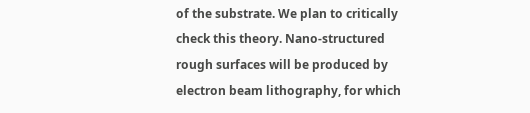of the substrate. We plan to critically check this theory. Nano-structured rough surfaces will be produced by electron beam lithography, for which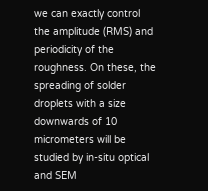we can exactly control the amplitude (RMS) and periodicity of the roughness. On these, the spreading of solder droplets with a size downwards of 10 micrometers will be studied by in-situ optical and SEM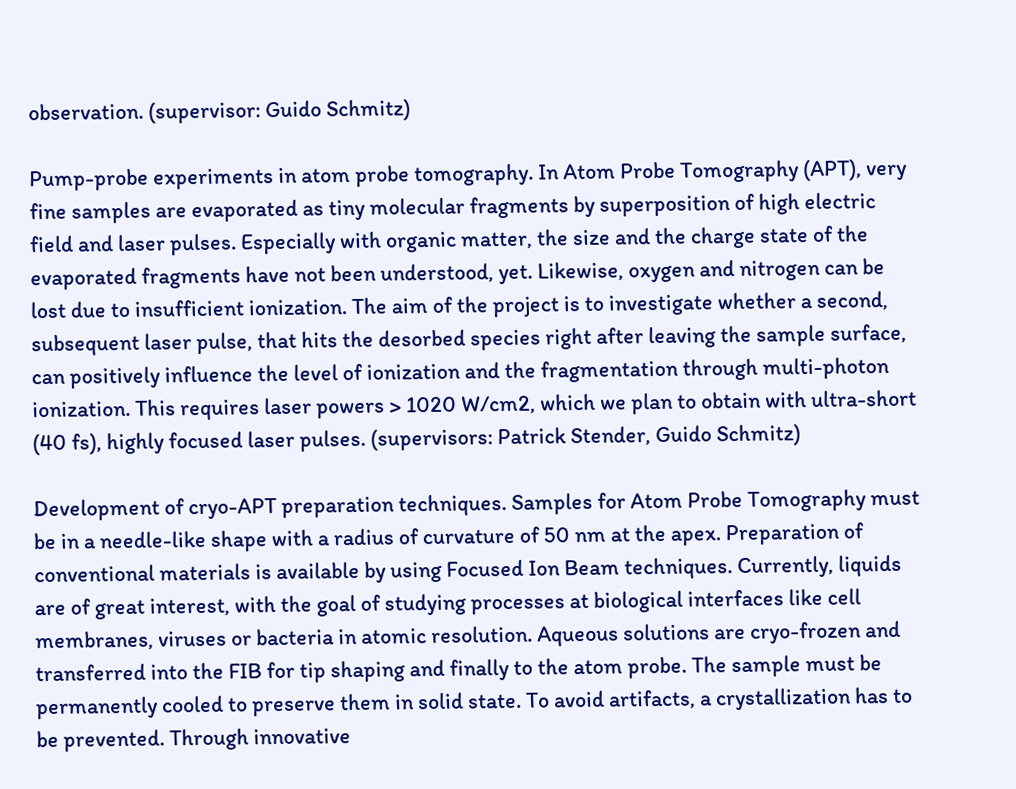observation. (supervisor: Guido Schmitz)

Pump-probe experiments in atom probe tomography. In Atom Probe Tomography (APT), very fine samples are evaporated as tiny molecular fragments by superposition of high electric field and laser pulses. Especially with organic matter, the size and the charge state of the evaporated fragments have not been understood, yet. Likewise, oxygen and nitrogen can be lost due to insufficient ionization. The aim of the project is to investigate whether a second, subsequent laser pulse, that hits the desorbed species right after leaving the sample surface, can positively influence the level of ionization and the fragmentation through multi-photon ionization. This requires laser powers > 1020 W/cm2, which we plan to obtain with ultra-short (40 fs), highly focused laser pulses. (supervisors: Patrick Stender, Guido Schmitz)

Development of cryo-APT preparation techniques. Samples for Atom Probe Tomography must be in a needle-like shape with a radius of curvature of 50 nm at the apex. Preparation of conventional materials is available by using Focused Ion Beam techniques. Currently, liquids are of great interest, with the goal of studying processes at biological interfaces like cell membranes, viruses or bacteria in atomic resolution. Aqueous solutions are cryo-frozen and transferred into the FIB for tip shaping and finally to the atom probe. The sample must be permanently cooled to preserve them in solid state. To avoid artifacts, a crystallization has to be prevented. Through innovative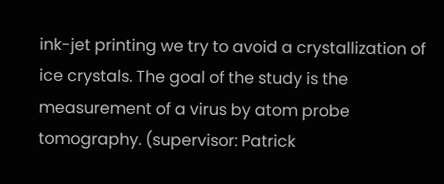ink-jet printing we try to avoid a crystallization of ice crystals. The goal of the study is the measurement of a virus by atom probe tomography. (supervisor: Patrick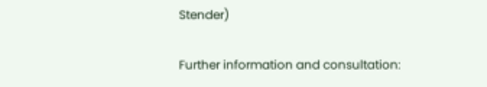Stender)

Further information and consultation: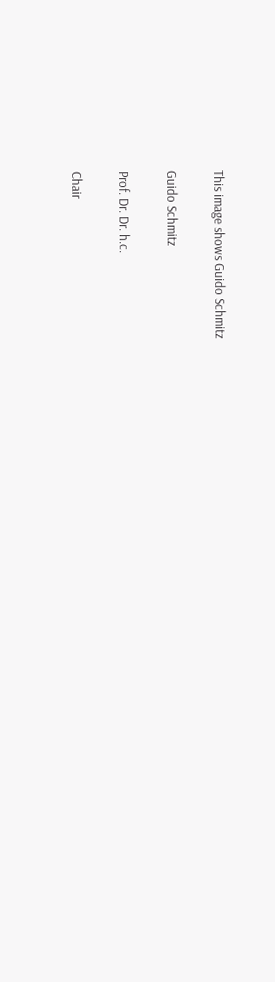This image shows Guido Schmitz

Guido Schmitz

Prof. Dr. Dr. h.c.

Chair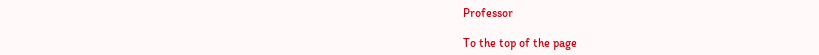Professor

To the top of the page